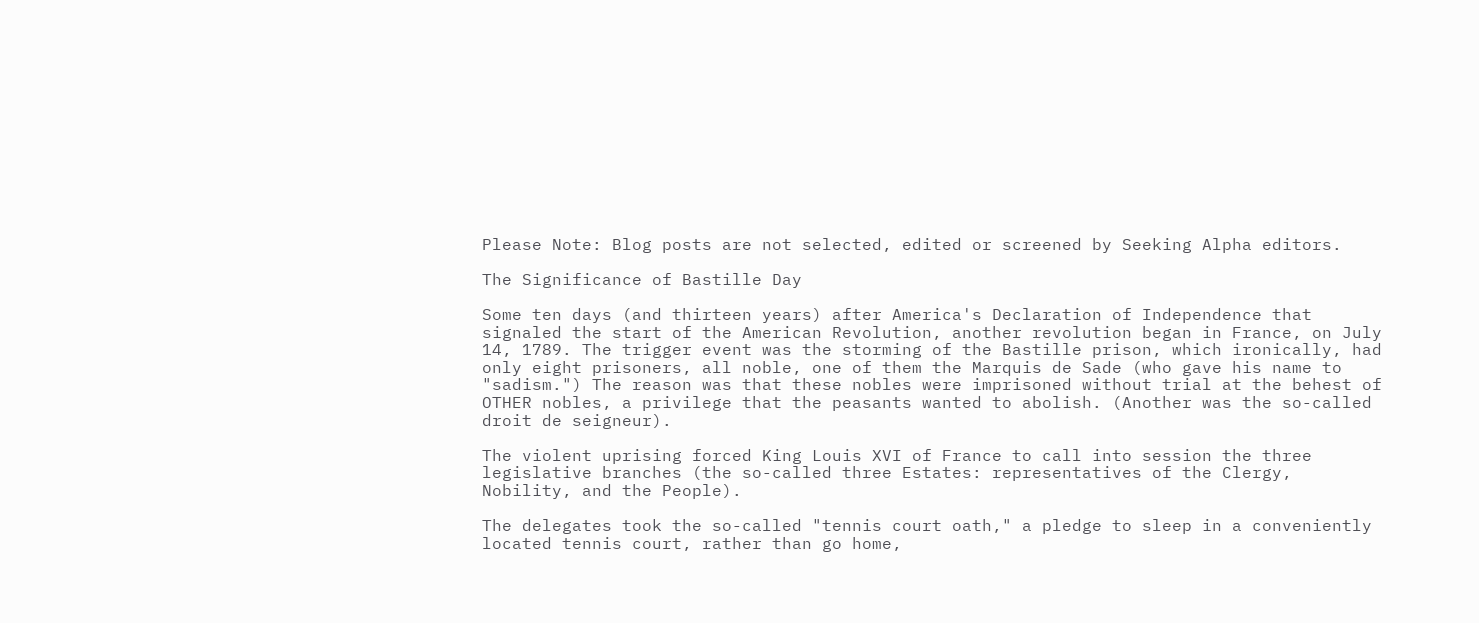Please Note: Blog posts are not selected, edited or screened by Seeking Alpha editors.

The Significance of Bastille Day

Some ten days (and thirteen years) after America's Declaration of Independence that signaled the start of the American Revolution, another revolution began in France, on July 14, 1789. The trigger event was the storming of the Bastille prison, which ironically, had only eight prisoners, all noble, one of them the Marquis de Sade (who gave his name to "sadism.") The reason was that these nobles were imprisoned without trial at the behest of OTHER nobles, a privilege that the peasants wanted to abolish. (Another was the so-called droit de seigneur).

The violent uprising forced King Louis XVI of France to call into session the three legislative branches (the so-called three Estates: representatives of the Clergy, Nobility, and the People).

The delegates took the so-called "tennis court oath," a pledge to sleep in a conveniently located tennis court, rather than go home,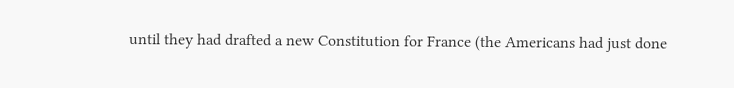until they had drafted a new Constitution for France (the Americans had just done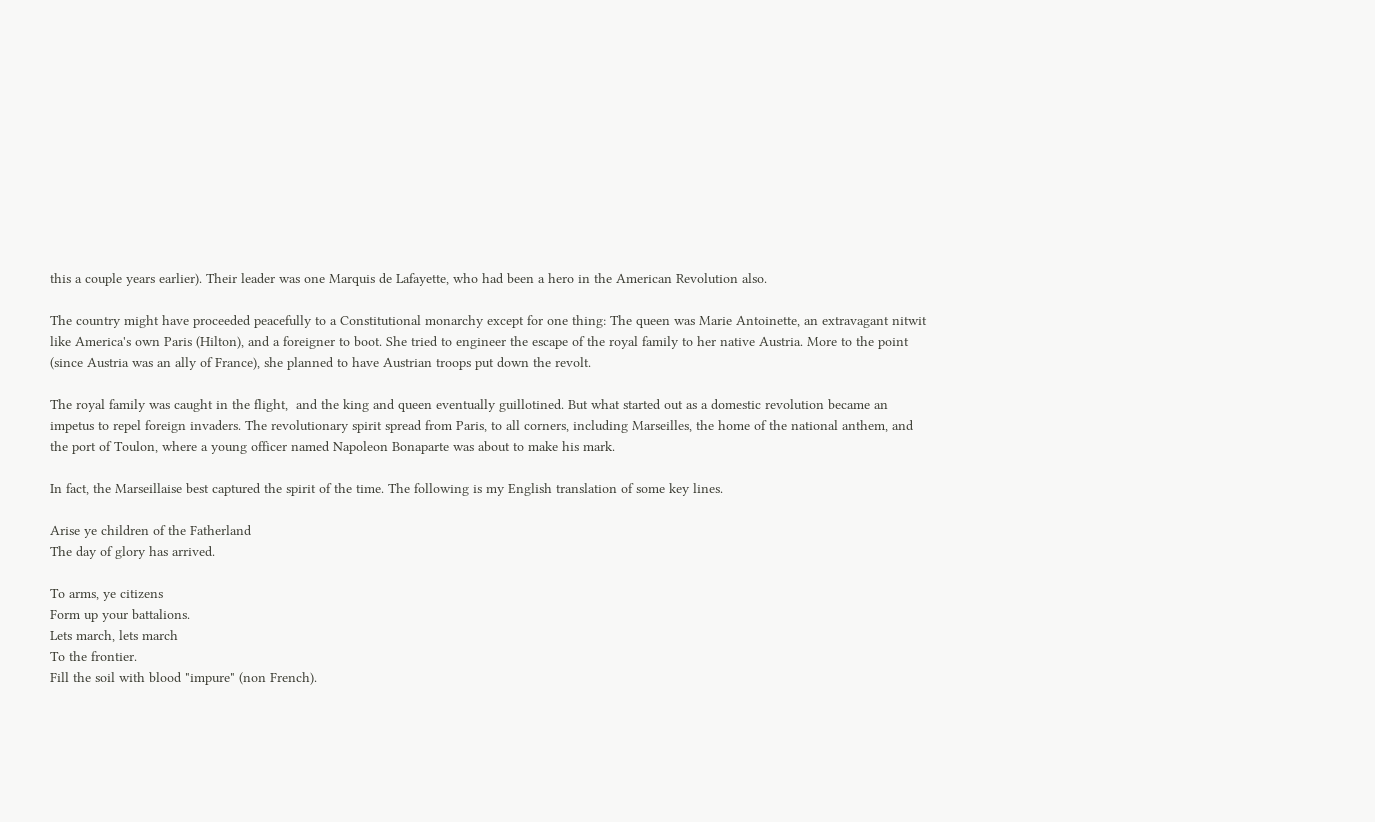this a couple years earlier). Their leader was one Marquis de Lafayette, who had been a hero in the American Revolution also.

The country might have proceeded peacefully to a Constitutional monarchy except for one thing: The queen was Marie Antoinette, an extravagant nitwit like America's own Paris (Hilton), and a foreigner to boot. She tried to engineer the escape of the royal family to her native Austria. More to the point (since Austria was an ally of France), she planned to have Austrian troops put down the revolt.

The royal family was caught in the flight,  and the king and queen eventually guillotined. But what started out as a domestic revolution became an impetus to repel foreign invaders. The revolutionary spirit spread from Paris, to all corners, including Marseilles, the home of the national anthem, and the port of Toulon, where a young officer named Napoleon Bonaparte was about to make his mark.

In fact, the Marseillaise best captured the spirit of the time. The following is my English translation of some key lines.

Arise ye children of the Fatherland
The day of glory has arrived.

To arms, ye citizens
Form up your battalions.
Lets march, lets march
To the frontier.
Fill the soil with blood "impure" (non French).